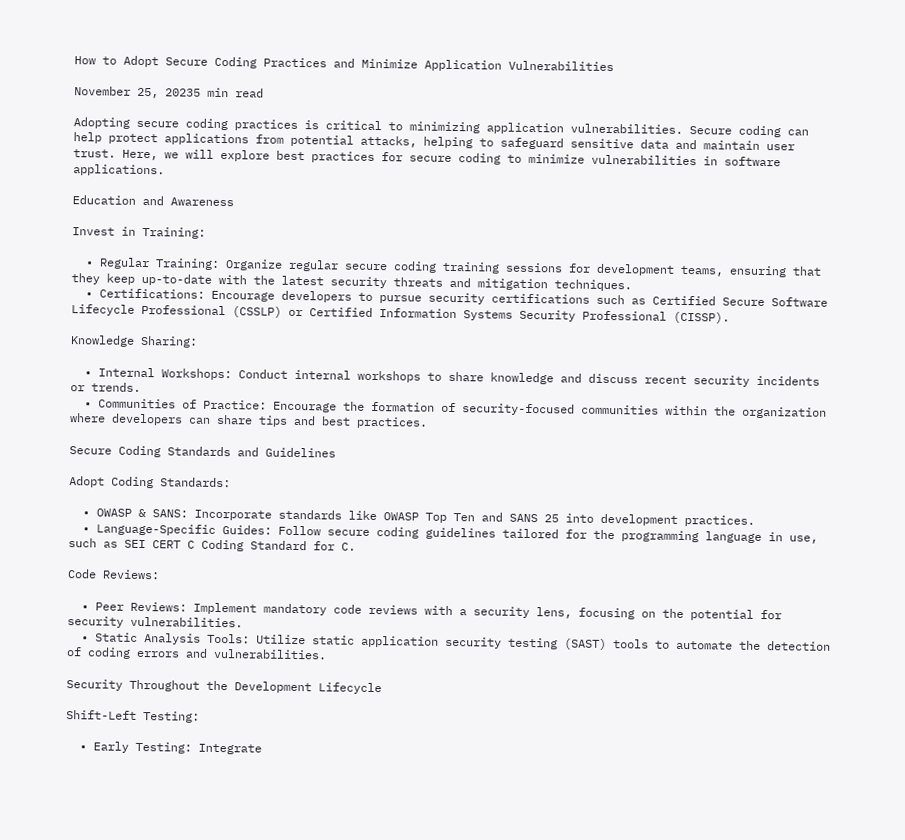How to Adopt Secure Coding Practices and Minimize Application Vulnerabilities

November 25, 20235 min read

Adopting secure coding practices is critical to minimizing application vulnerabilities. Secure coding can help protect applications from potential attacks, helping to safeguard sensitive data and maintain user trust. Here, we will explore best practices for secure coding to minimize vulnerabilities in software applications.

Education and Awareness

Invest in Training:

  • Regular Training: Organize regular secure coding training sessions for development teams, ensuring that they keep up-to-date with the latest security threats and mitigation techniques.
  • Certifications: Encourage developers to pursue security certifications such as Certified Secure Software Lifecycle Professional (CSSLP) or Certified Information Systems Security Professional (CISSP).

Knowledge Sharing:

  • Internal Workshops: Conduct internal workshops to share knowledge and discuss recent security incidents or trends.
  • Communities of Practice: Encourage the formation of security-focused communities within the organization where developers can share tips and best practices.

Secure Coding Standards and Guidelines

Adopt Coding Standards:

  • OWASP & SANS: Incorporate standards like OWASP Top Ten and SANS 25 into development practices.
  • Language-Specific Guides: Follow secure coding guidelines tailored for the programming language in use, such as SEI CERT C Coding Standard for C.

Code Reviews:

  • Peer Reviews: Implement mandatory code reviews with a security lens, focusing on the potential for security vulnerabilities.
  • Static Analysis Tools: Utilize static application security testing (SAST) tools to automate the detection of coding errors and vulnerabilities.

Security Throughout the Development Lifecycle

Shift-Left Testing:

  • Early Testing: Integrate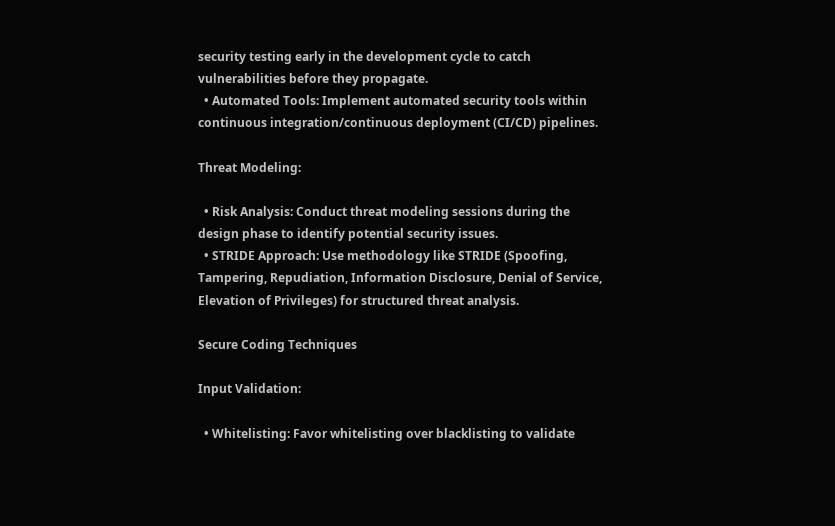security testing early in the development cycle to catch vulnerabilities before they propagate.
  • Automated Tools: Implement automated security tools within continuous integration/continuous deployment (CI/CD) pipelines.

Threat Modeling:

  • Risk Analysis: Conduct threat modeling sessions during the design phase to identify potential security issues.
  • STRIDE Approach: Use methodology like STRIDE (Spoofing, Tampering, Repudiation, Information Disclosure, Denial of Service, Elevation of Privileges) for structured threat analysis.

Secure Coding Techniques

Input Validation:

  • Whitelisting: Favor whitelisting over blacklisting to validate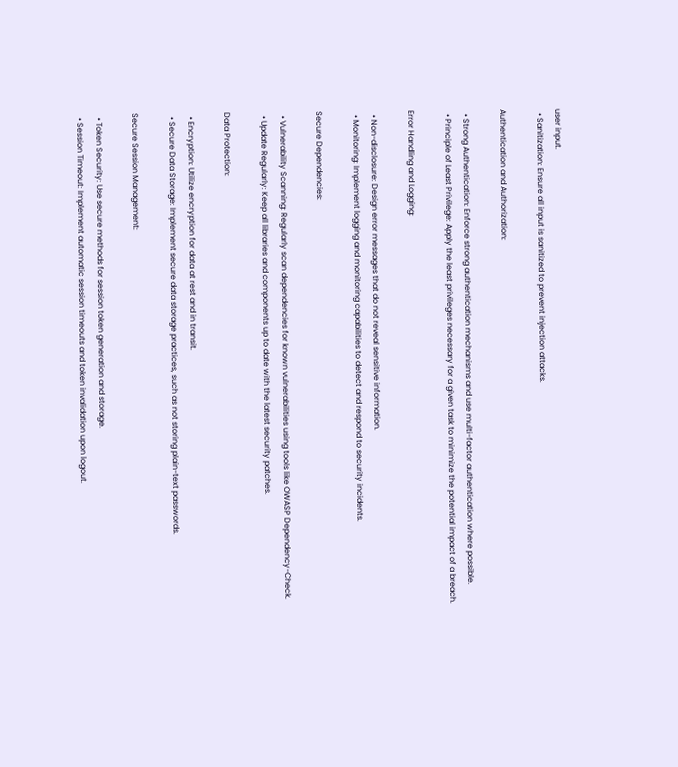user input.
  • Sanitization: Ensure all input is sanitized to prevent injection attacks.

Authentication and Authorization:

  • Strong Authentication: Enforce strong authentication mechanisms and use multi-factor authentication where possible.
  • Principle of Least Privilege: Apply the least privileges necessary for a given task to minimize the potential impact of a breach.

Error Handling and Logging:

  • Non-disclosure: Design error messages that do not reveal sensitive information.
  • Monitoring: Implement logging and monitoring capabilities to detect and respond to security incidents.

Secure Dependencies:

  • Vulnerability Scanning: Regularly scan dependencies for known vulnerabilities using tools like OWASP Dependency-Check.
  • Update Regularly: Keep all libraries and components up to date with the latest security patches.

Data Protection:

  • Encryption: Utilize encryption for data at rest and in transit.
  • Secure Data Storage: Implement secure data storage practices, such as not storing plain-text passwords.

Secure Session Management:

  • Token Security: Use secure methods for session token generation and storage.
  • Session Timeout: Implement automatic session timeouts and token invalidation upon logout.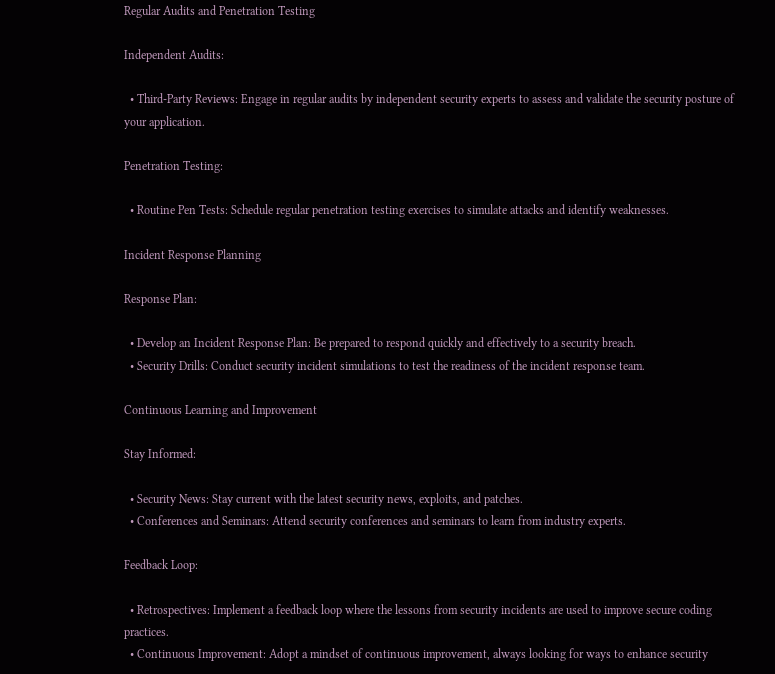Regular Audits and Penetration Testing

Independent Audits:

  • Third-Party Reviews: Engage in regular audits by independent security experts to assess and validate the security posture of your application.

Penetration Testing:

  • Routine Pen Tests: Schedule regular penetration testing exercises to simulate attacks and identify weaknesses.

Incident Response Planning

Response Plan:

  • Develop an Incident Response Plan: Be prepared to respond quickly and effectively to a security breach.
  • Security Drills: Conduct security incident simulations to test the readiness of the incident response team.

Continuous Learning and Improvement

Stay Informed:

  • Security News: Stay current with the latest security news, exploits, and patches.
  • Conferences and Seminars: Attend security conferences and seminars to learn from industry experts.

Feedback Loop:

  • Retrospectives: Implement a feedback loop where the lessons from security incidents are used to improve secure coding practices.
  • Continuous Improvement: Adopt a mindset of continuous improvement, always looking for ways to enhance security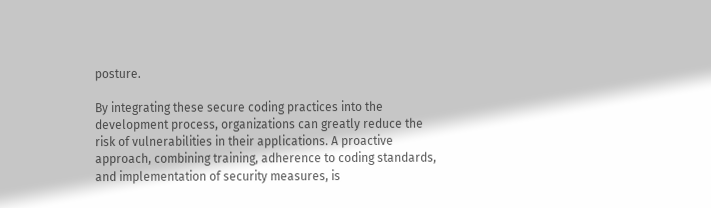posture.

By integrating these secure coding practices into the development process, organizations can greatly reduce the risk of vulnerabilities in their applications. A proactive approach, combining training, adherence to coding standards, and implementation of security measures, is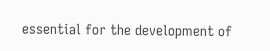essential for the development of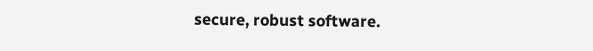secure, robust software.